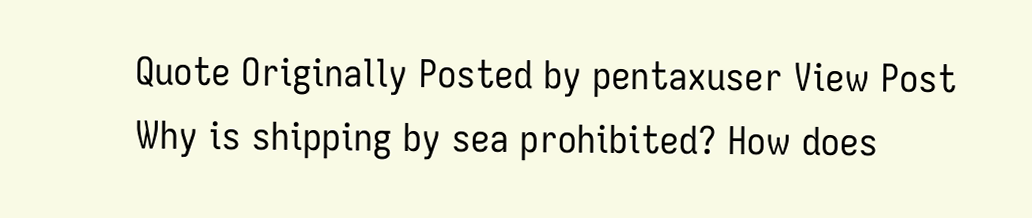Quote Originally Posted by pentaxuser View Post
Why is shipping by sea prohibited? How does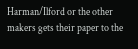Harman/Ilford or the other makers gets their paper to the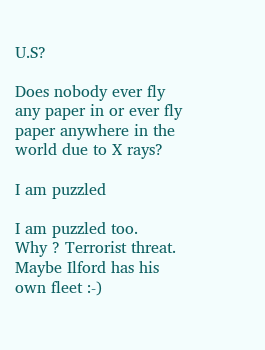U.S?

Does nobody ever fly any paper in or ever fly paper anywhere in the world due to X rays?

I am puzzled

I am puzzled too.
Why ? Terrorist threat.
Maybe Ilford has his own fleet :-)